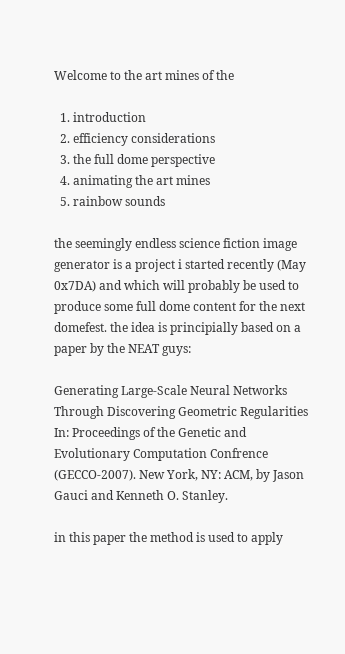Welcome to the art mines of the

  1. introduction
  2. efficiency considerations
  3. the full dome perspective
  4. animating the art mines
  5. rainbow sounds

the seemingly endless science fiction image generator is a project i started recently (May 0x7DA) and which will probably be used to produce some full dome content for the next domefest. the idea is principially based on a paper by the NEAT guys:

Generating Large-Scale Neural Networks Through Discovering Geometric Regularities In: Proceedings of the Genetic and Evolutionary Computation Confrence (GECCO-2007). New York, NY: ACM, by Jason Gauci and Kenneth O. Stanley.

in this paper the method is used to apply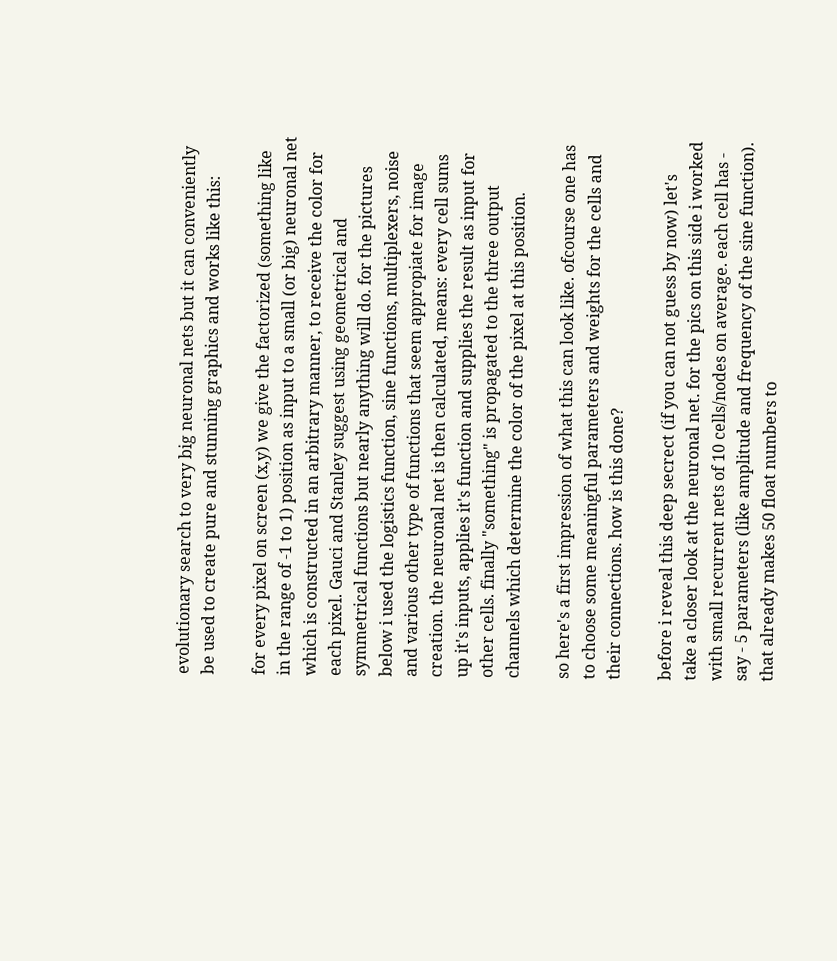evolutionary search to very big neuronal nets but it can conveniently be used to create pure and stunning graphics and works like this:

for every pixel on screen (x,y) we give the factorized (something like in the range of -1 to 1) position as input to a small (or big) neuronal net which is constructed in an arbitrary manner, to receive the color for each pixel. Gauci and Stanley suggest using geometrical and symmetrical functions but nearly anything will do. for the pictures below i used the logistics function, sine functions, multiplexers, noise and various other type of functions that seem appropiate for image creation. the neuronal net is then calculated, means: every cell sums up it's inputs, applies it's function and supplies the result as input for other cells. finally "something" is propagated to the three output channels which determine the color of the pixel at this position.

so here's a first impression of what this can look like. ofcourse one has to choose some meaningful parameters and weights for the cells and their connections. how is this done?

before i reveal this deep secrect (if you can not guess by now) let's take a closer look at the neuronal net. for the pics on this side i worked with small recurrent nets of 10 cells/nodes on average. each cell has - say - 5 parameters (like amplitude and frequency of the sine function). that already makes 50 float numbers to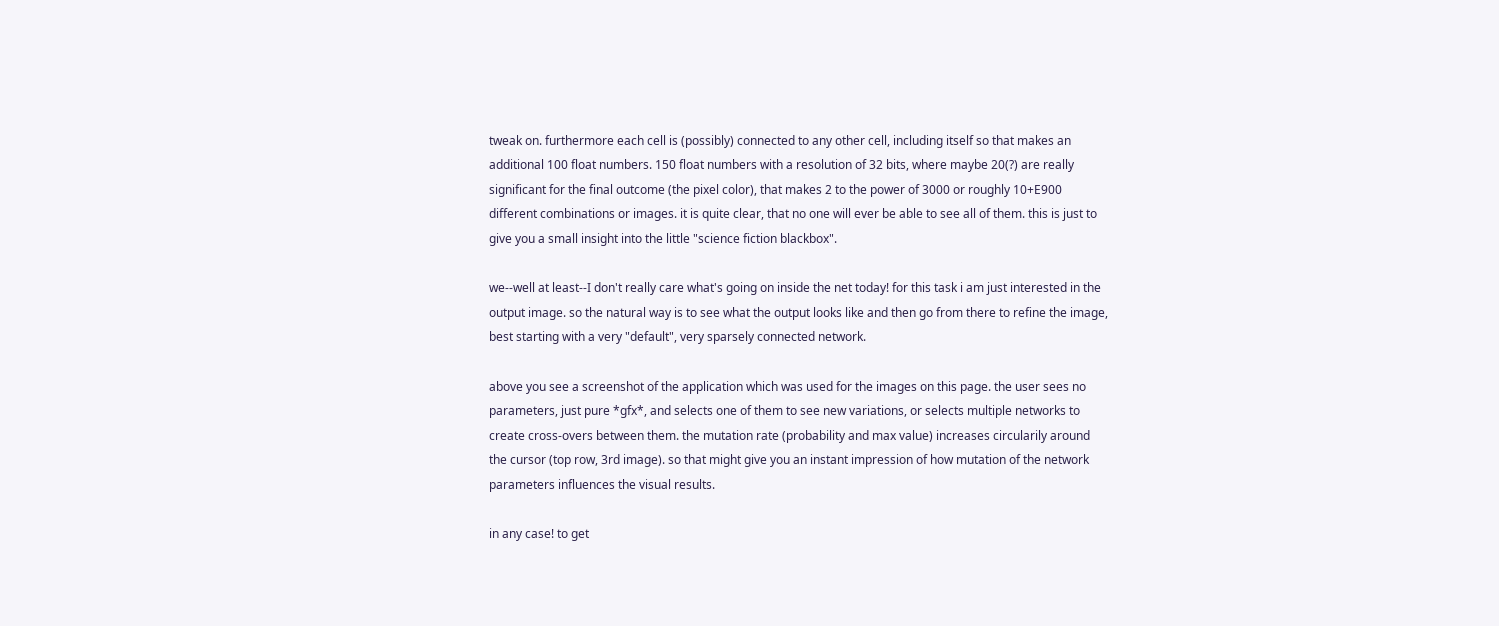tweak on. furthermore each cell is (possibly) connected to any other cell, including itself so that makes an additional 100 float numbers. 150 float numbers with a resolution of 32 bits, where maybe 20(?) are really significant for the final outcome (the pixel color), that makes 2 to the power of 3000 or roughly 10+E900 different combinations or images. it is quite clear, that no one will ever be able to see all of them. this is just to give you a small insight into the little "science fiction blackbox".

we--well at least--I don't really care what's going on inside the net today! for this task i am just interested in the output image. so the natural way is to see what the output looks like and then go from there to refine the image, best starting with a very "default", very sparsely connected network.

above you see a screenshot of the application which was used for the images on this page. the user sees no parameters, just pure *gfx*, and selects one of them to see new variations, or selects multiple networks to create cross-overs between them. the mutation rate (probability and max value) increases circularily around the cursor (top row, 3rd image). so that might give you an instant impression of how mutation of the network parameters influences the visual results.

in any case! to get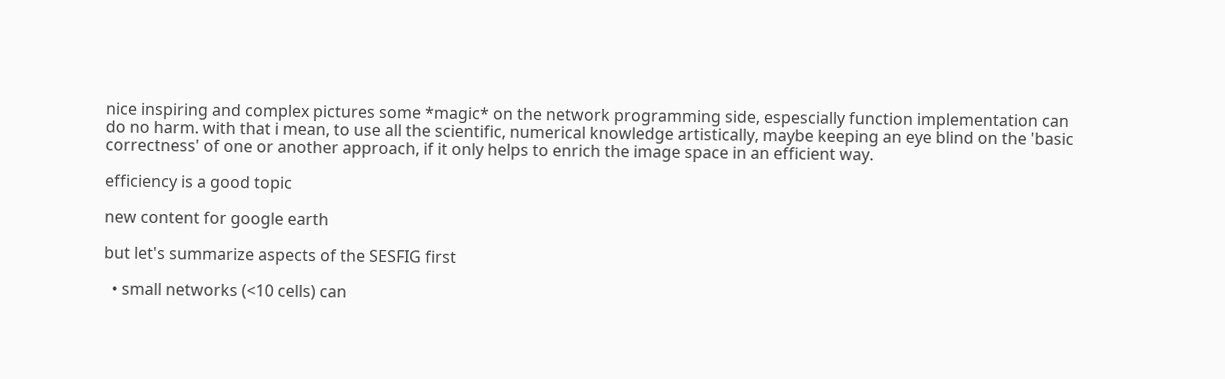nice inspiring and complex pictures some *magic* on the network programming side, espescially function implementation can do no harm. with that i mean, to use all the scientific, numerical knowledge artistically, maybe keeping an eye blind on the 'basic correctness' of one or another approach, if it only helps to enrich the image space in an efficient way.

efficiency is a good topic

new content for google earth

but let's summarize aspects of the SESFIG first

  • small networks (<10 cells) can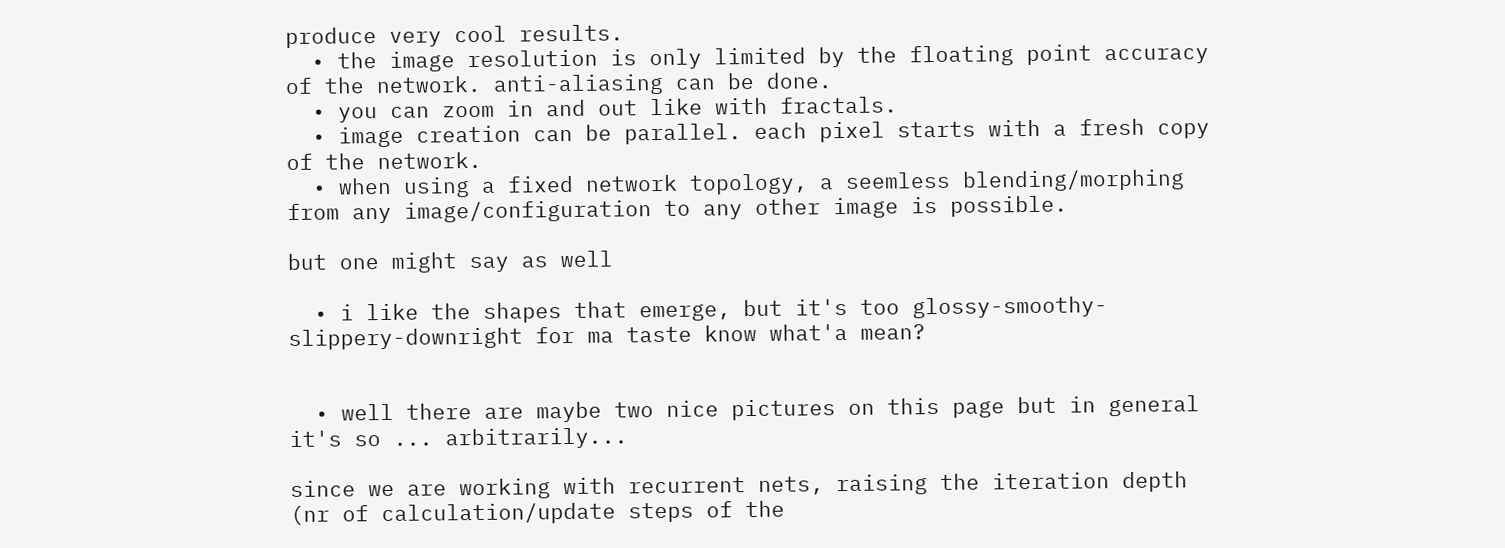produce very cool results.
  • the image resolution is only limited by the floating point accuracy of the network. anti-aliasing can be done.
  • you can zoom in and out like with fractals.
  • image creation can be parallel. each pixel starts with a fresh copy of the network.
  • when using a fixed network topology, a seemless blending/morphing from any image/configuration to any other image is possible.

but one might say as well

  • i like the shapes that emerge, but it's too glossy-smoothy-slippery-downright for ma taste know what'a mean?


  • well there are maybe two nice pictures on this page but in general it's so ... arbitrarily...

since we are working with recurrent nets, raising the iteration depth (nr of calculation/update steps of the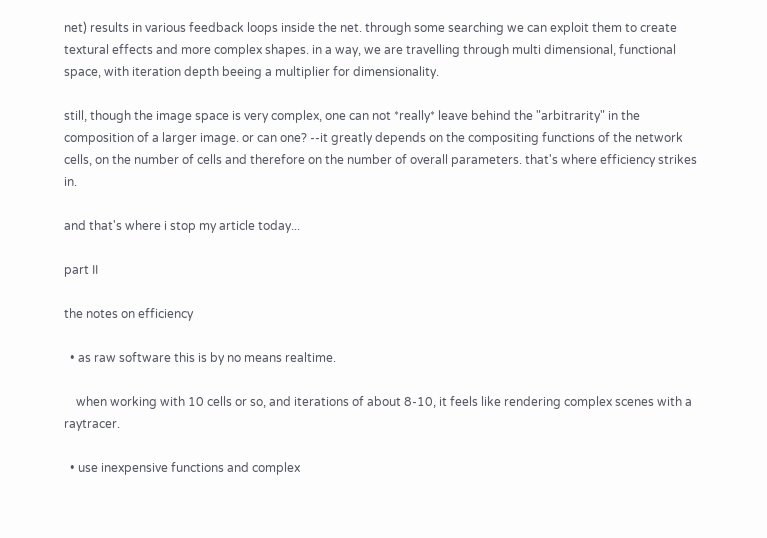net) results in various feedback loops inside the net. through some searching we can exploit them to create textural effects and more complex shapes. in a way, we are travelling through multi dimensional, functional space, with iteration depth beeing a multiplier for dimensionality.

still, though the image space is very complex, one can not *really* leave behind the "arbitrarity" in the composition of a larger image. or can one? --it greatly depends on the compositing functions of the network cells, on the number of cells and therefore on the number of overall parameters. that's where efficiency strikes in.

and that's where i stop my article today...

part II

the notes on efficiency

  • as raw software this is by no means realtime.

    when working with 10 cells or so, and iterations of about 8-10, it feels like rendering complex scenes with a raytracer.

  • use inexpensive functions and complex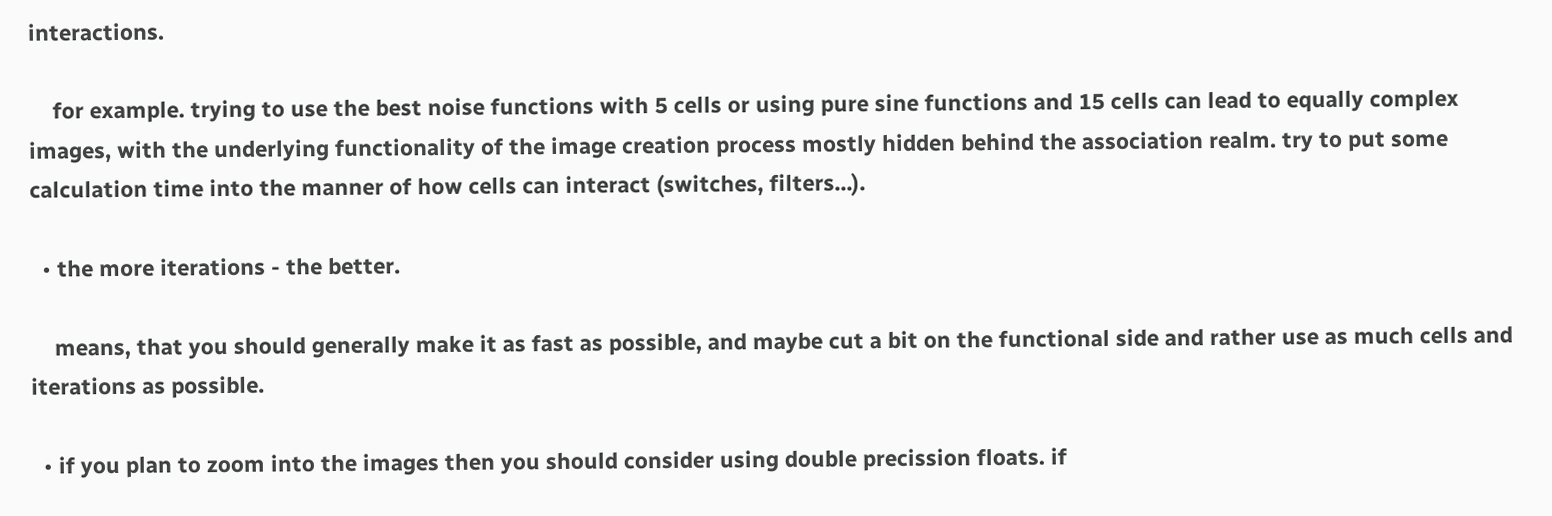interactions.

    for example. trying to use the best noise functions with 5 cells or using pure sine functions and 15 cells can lead to equally complex images, with the underlying functionality of the image creation process mostly hidden behind the association realm. try to put some calculation time into the manner of how cells can interact (switches, filters...).

  • the more iterations - the better.

    means, that you should generally make it as fast as possible, and maybe cut a bit on the functional side and rather use as much cells and iterations as possible.

  • if you plan to zoom into the images then you should consider using double precission floats. if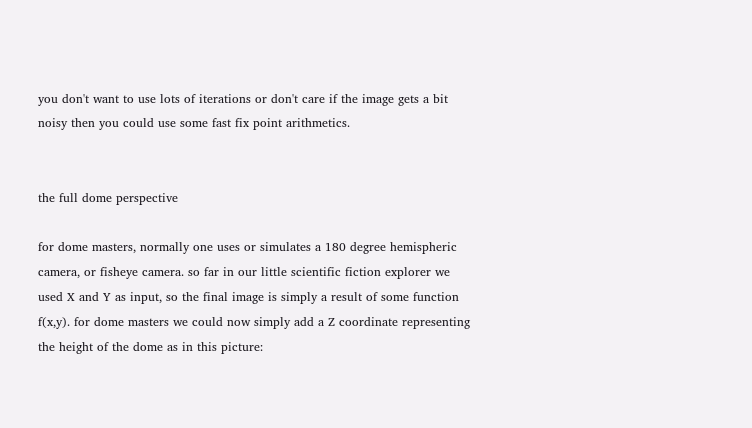you don't want to use lots of iterations or don't care if the image gets a bit noisy then you could use some fast fix point arithmetics.


the full dome perspective

for dome masters, normally one uses or simulates a 180 degree hemispheric camera, or fisheye camera. so far in our little scientific fiction explorer we used X and Y as input, so the final image is simply a result of some function f(x,y). for dome masters we could now simply add a Z coordinate representing the height of the dome as in this picture: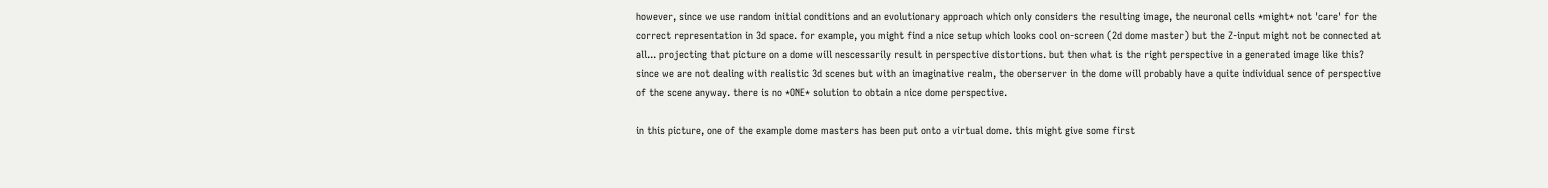however, since we use random initial conditions and an evolutionary approach which only considers the resulting image, the neuronal cells *might* not 'care' for the correct representation in 3d space. for example, you might find a nice setup which looks cool on-screen (2d dome master) but the Z-input might not be connected at all... projecting that picture on a dome will nescessarily result in perspective distortions. but then what is the right perspective in a generated image like this? since we are not dealing with realistic 3d scenes but with an imaginative realm, the oberserver in the dome will probably have a quite individual sence of perspective of the scene anyway. there is no *ONE* solution to obtain a nice dome perspective.

in this picture, one of the example dome masters has been put onto a virtual dome. this might give some first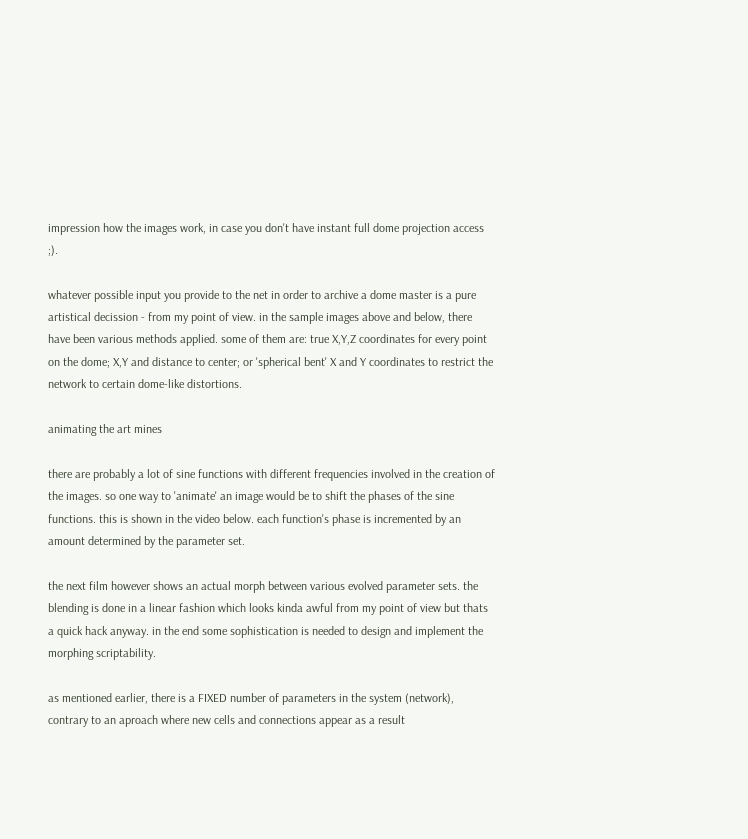impression how the images work, in case you don't have instant full dome projection access ;).

whatever possible input you provide to the net in order to archive a dome master is a pure artistical decission - from my point of view. in the sample images above and below, there have been various methods applied. some of them are: true X,Y,Z coordinates for every point on the dome; X,Y and distance to center; or 'spherical bent' X and Y coordinates to restrict the network to certain dome-like distortions.

animating the art mines

there are probably a lot of sine functions with different frequencies involved in the creation of the images. so one way to 'animate' an image would be to shift the phases of the sine functions. this is shown in the video below. each function's phase is incremented by an amount determined by the parameter set.

the next film however shows an actual morph between various evolved parameter sets. the blending is done in a linear fashion which looks kinda awful from my point of view but thats a quick hack anyway. in the end some sophistication is needed to design and implement the morphing scriptability.

as mentioned earlier, there is a FIXED number of parameters in the system (network), contrary to an aproach where new cells and connections appear as a result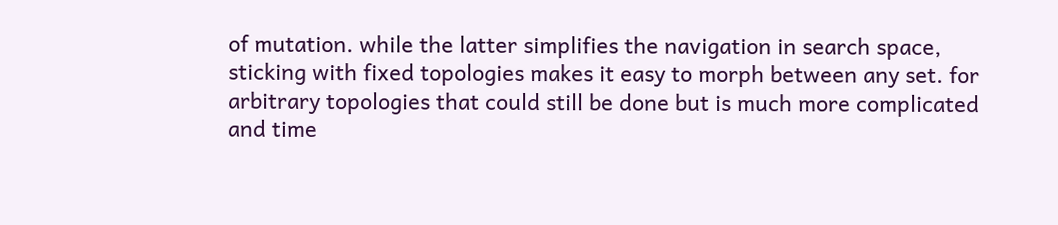of mutation. while the latter simplifies the navigation in search space, sticking with fixed topologies makes it easy to morph between any set. for arbitrary topologies that could still be done but is much more complicated and time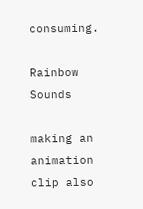consuming.

Rainbow Sounds

making an animation clip also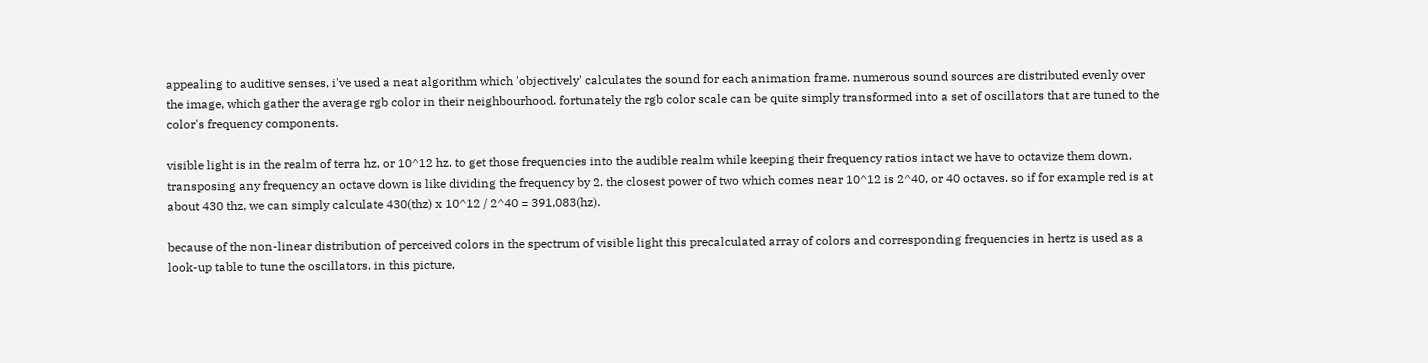appealing to auditive senses, i've used a neat algorithm which 'objectively' calculates the sound for each animation frame. numerous sound sources are distributed evenly over the image, which gather the average rgb color in their neighbourhood. fortunately the rgb color scale can be quite simply transformed into a set of oscillators that are tuned to the color's frequency components.

visible light is in the realm of terra hz, or 10^12 hz. to get those frequencies into the audible realm while keeping their frequency ratios intact we have to octavize them down. transposing any frequency an octave down is like dividing the frequency by 2. the closest power of two which comes near 10^12 is 2^40, or 40 octaves. so if for example red is at about 430 thz, we can simply calculate 430(thz) x 10^12 / 2^40 = 391,083(hz).

because of the non-linear distribution of perceived colors in the spectrum of visible light this precalculated array of colors and corresponding frequencies in hertz is used as a look-up table to tune the oscillators. in this picture,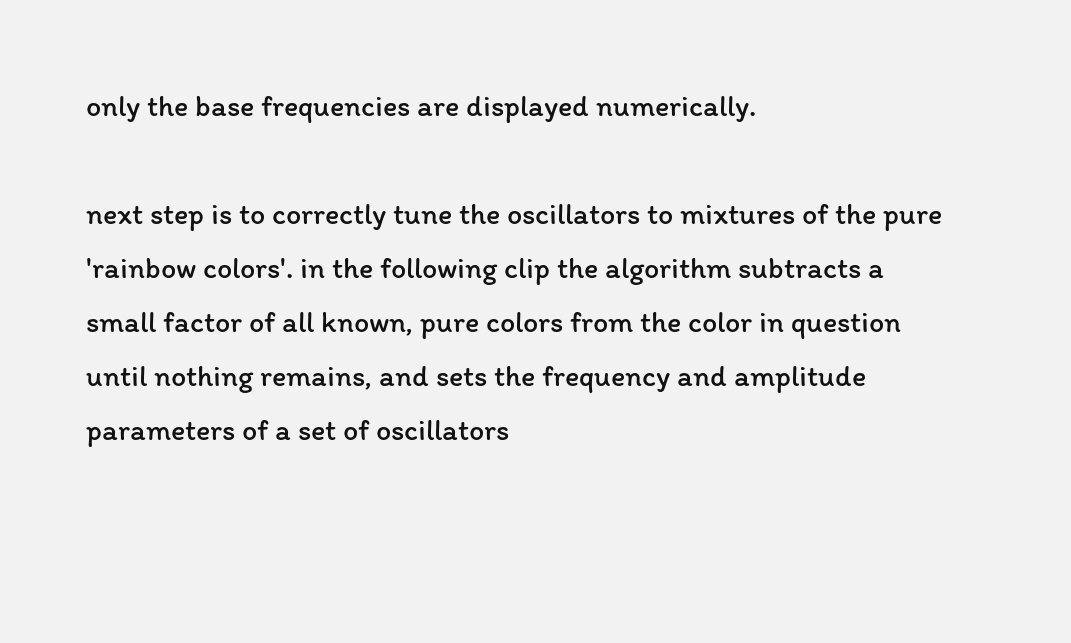only the base frequencies are displayed numerically.

next step is to correctly tune the oscillators to mixtures of the pure 'rainbow colors'. in the following clip the algorithm subtracts a small factor of all known, pure colors from the color in question until nothing remains, and sets the frequency and amplitude parameters of a set of oscillators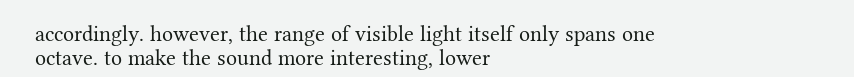accordingly. however, the range of visible light itself only spans one octave. to make the sound more interesting, lower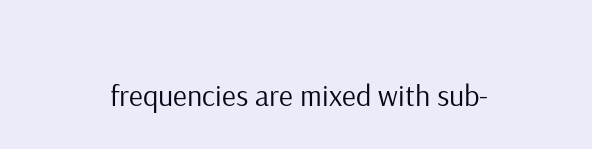frequencies are mixed with sub-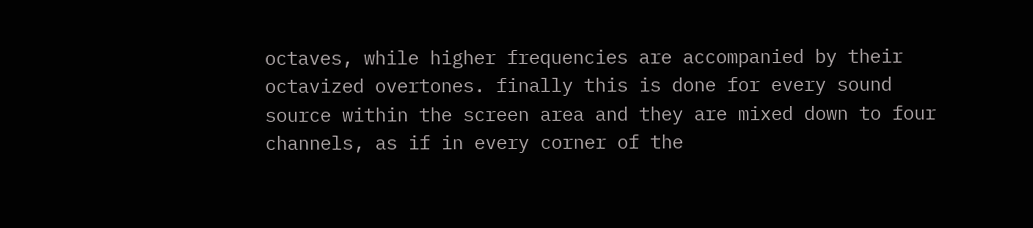octaves, while higher frequencies are accompanied by their octavized overtones. finally this is done for every sound source within the screen area and they are mixed down to four channels, as if in every corner of the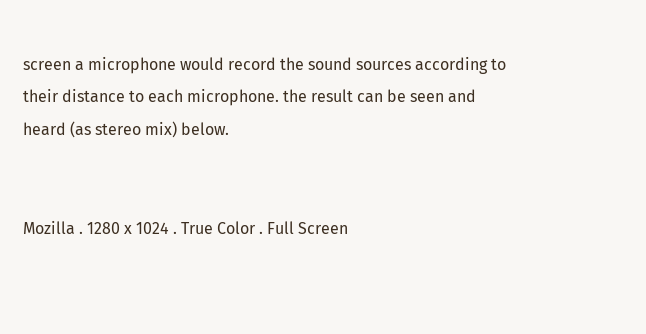screen a microphone would record the sound sources according to their distance to each microphone. the result can be seen and heard (as stereo mix) below.


Mozilla . 1280 x 1024 . True Color . Full Screen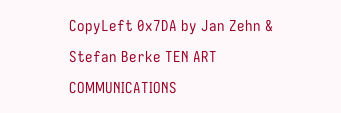CopyLeft 0x7DA by Jan Zehn & Stefan Berke TEN ART COMMUNICATIONS